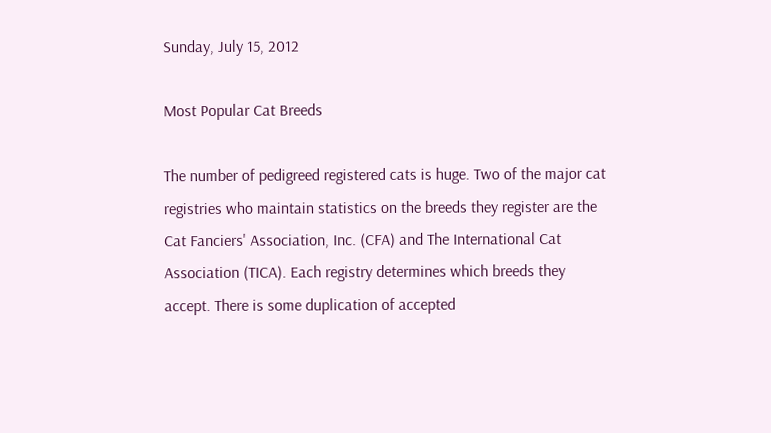Sunday, July 15, 2012

Most Popular Cat Breeds

The number of pedigreed registered cats is huge. Two of the major cat registries who maintain statistics on the breeds they register are the Cat Fanciers' Association, Inc. (CFA) and The International Cat Association (TICA). Each registry determines which breeds they accept. There is some duplication of accepted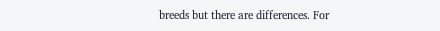breeds but there are differences. For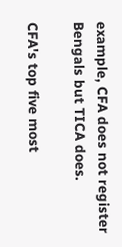example, CFA does not register Bengals but TICA does.

CFA's top five most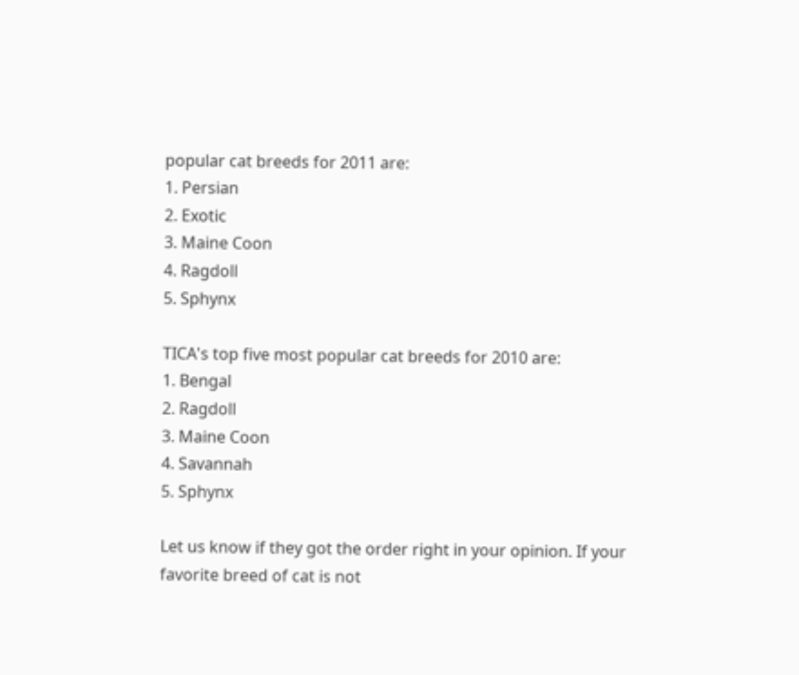popular cat breeds for 2011 are:
1. Persian
2. Exotic
3. Maine Coon
4. Ragdoll
5. Sphynx

TICA's top five most popular cat breeds for 2010 are:
1. Bengal
2. Ragdoll
3. Maine Coon
4. Savannah
5. Sphynx

Let us know if they got the order right in your opinion. If your favorite breed of cat is not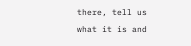there, tell us what it is and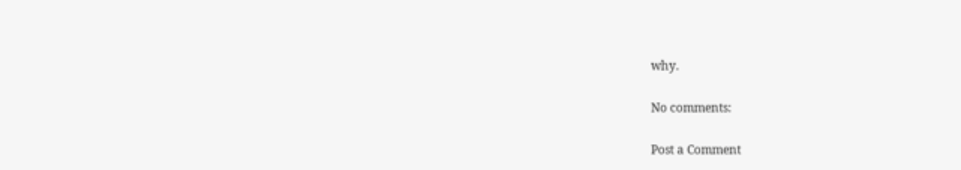why.

No comments:

Post a Comment